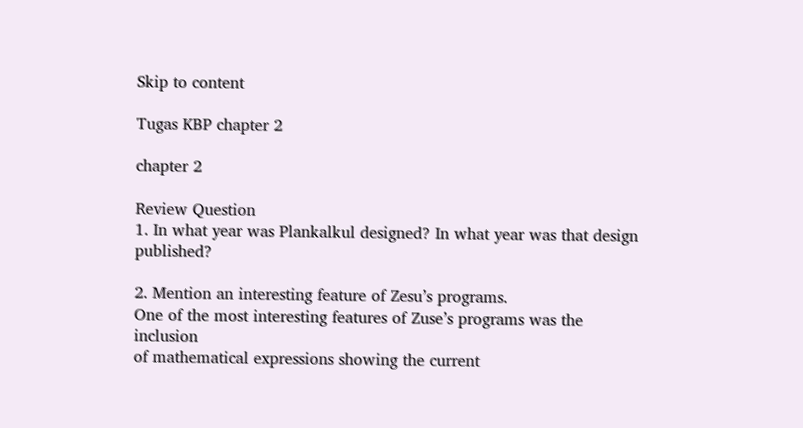Skip to content

Tugas KBP chapter 2

chapter 2

Review Question
1. In what year was Plankalkul designed? In what year was that design published?

2. Mention an interesting feature of Zesu’s programs.
One of the most interesting features of Zuse’s programs was the inclusion
of mathematical expressions showing the current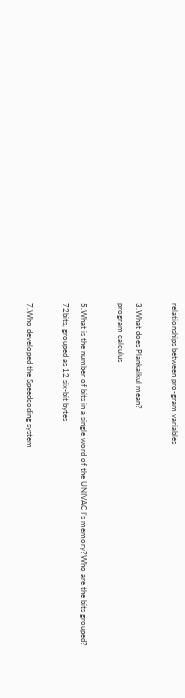relationships between pro-gram variables

3.What does Plankalkul mean?
program calculus

5.What is the number of bits in a single word of the UNIVAC I’s memory?Who are the bits grouped?
72bits, grouped as 12 six-bit bytes

7.Who developed the Speedcoding system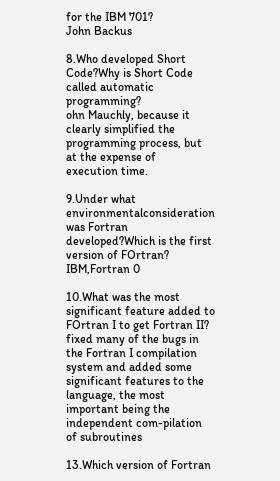for the IBM 701?
John Backus

8.Who developed Short Code?Why is Short Code called automatic programming?
ohn Mauchly, because it clearly simplified the programming process, but at the expense of
execution time.

9.Under what environmentalconsideration was Fortran developed?Which is the first version of FOrtran?
IBM,Fortran 0

10.What was the most significant feature added to FOrtran I to get Fortran II?
fixed many of the bugs in the Fortran I compilation system and added some significant features to the language, the most important being the independent com-pilation of subroutines

13.Which version of Fortran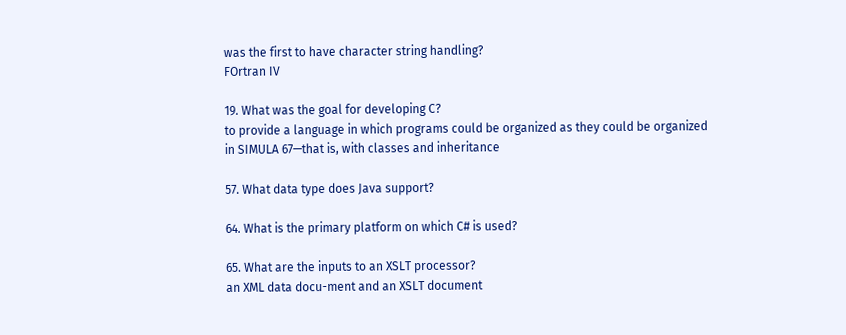was the first to have character string handling?
FOrtran IV

19. What was the goal for developing C?
to provide a language in which programs could be organized as they could be organized in SIMULA 67—that is, with classes and inheritance

57. What data type does Java support?

64. What is the primary platform on which C# is used?

65. What are the inputs to an XSLT processor?
an XML data docu-ment and an XSLT document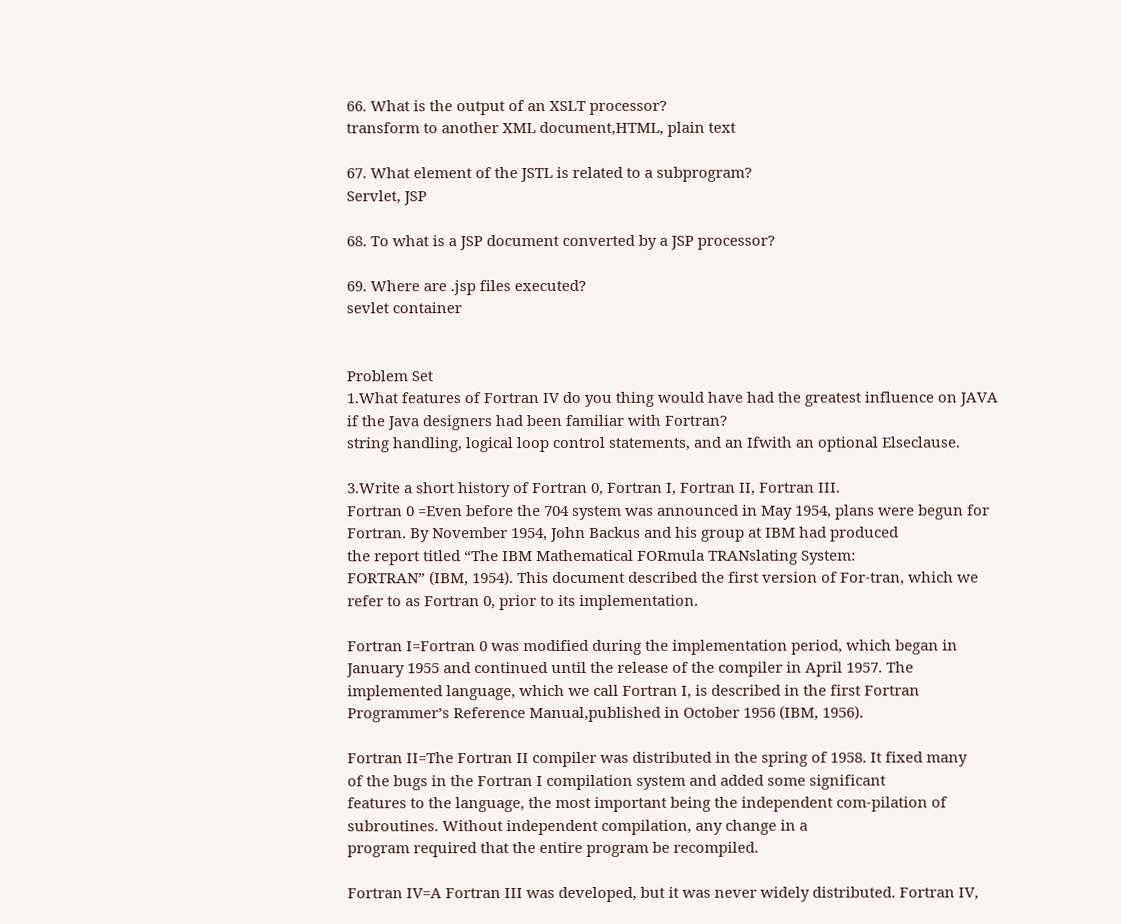66. What is the output of an XSLT processor?
transform to another XML document,HTML, plain text

67. What element of the JSTL is related to a subprogram?
Servlet, JSP

68. To what is a JSP document converted by a JSP processor?

69. Where are .jsp files executed?
sevlet container


Problem Set
1.What features of Fortran IV do you thing would have had the greatest influence on JAVA if the Java designers had been familiar with Fortran?
string handling, logical loop control statements, and an Ifwith an optional Elseclause.

3.Write a short history of Fortran 0, Fortran I, Fortran II, Fortran III.
Fortran 0 =Even before the 704 system was announced in May 1954, plans were begun for
Fortran. By November 1954, John Backus and his group at IBM had produced
the report titled “The IBM Mathematical FORmula TRANslating System:
FORTRAN” (IBM, 1954). This document described the first version of For-tran, which we refer to as Fortran 0, prior to its implementation.

Fortran I=Fortran 0 was modified during the implementation period, which began in
January 1955 and continued until the release of the compiler in April 1957. The
implemented language, which we call Fortran I, is described in the first Fortran
Programmer’s Reference Manual,published in October 1956 (IBM, 1956).

Fortran II=The Fortran II compiler was distributed in the spring of 1958. It fixed many
of the bugs in the Fortran I compilation system and added some significant
features to the language, the most important being the independent com-pilation of subroutines. Without independent compilation, any change in a
program required that the entire program be recompiled.

Fortran IV=A Fortran III was developed, but it was never widely distributed. Fortran IV,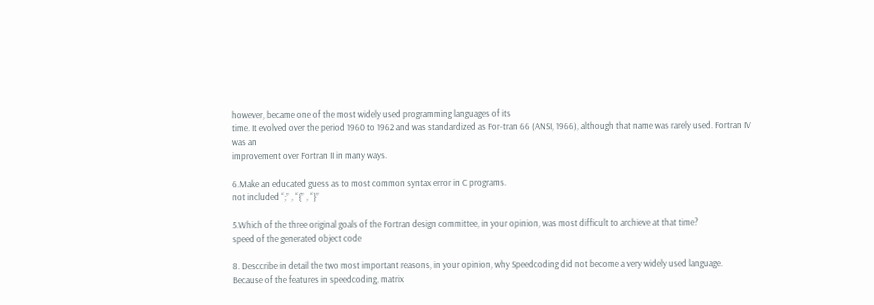however, became one of the most widely used programming languages of its
time. It evolved over the period 1960 to 1962 and was standardized as For-tran 66 (ANSI, 1966), although that name was rarely used. Fortran IV was an
improvement over Fortran II in many ways.

6.Make an educated guess as to most common syntax error in C programs.
not included “;” , “{” , “}”

5.Which of the three original goals of the Fortran design committee, in your opinion, was most difficult to archieve at that time?
speed of the generated object code

8. Desccribe in detail the two most important reasons, in your opinion, why Speedcoding did not become a very widely used language.
Because of the features in speedcoding, matrix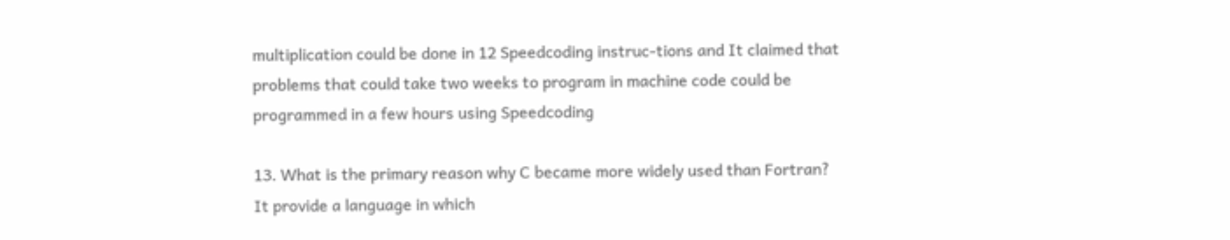multiplication could be done in 12 Speedcoding instruc-tions and It claimed that problems that could take two weeks to program in machine code could be programmed in a few hours using Speedcoding

13. What is the primary reason why C became more widely used than Fortran?
It provide a language in which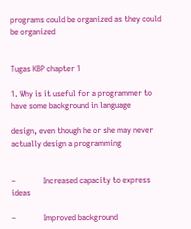programs could be organized as they could be organized


Tugas KBP chapter 1

1. Why is it useful for a programmer to have some background in language

design, even though he or she may never actually design a programming


–              Increased capacity to express ideas

–              Improved background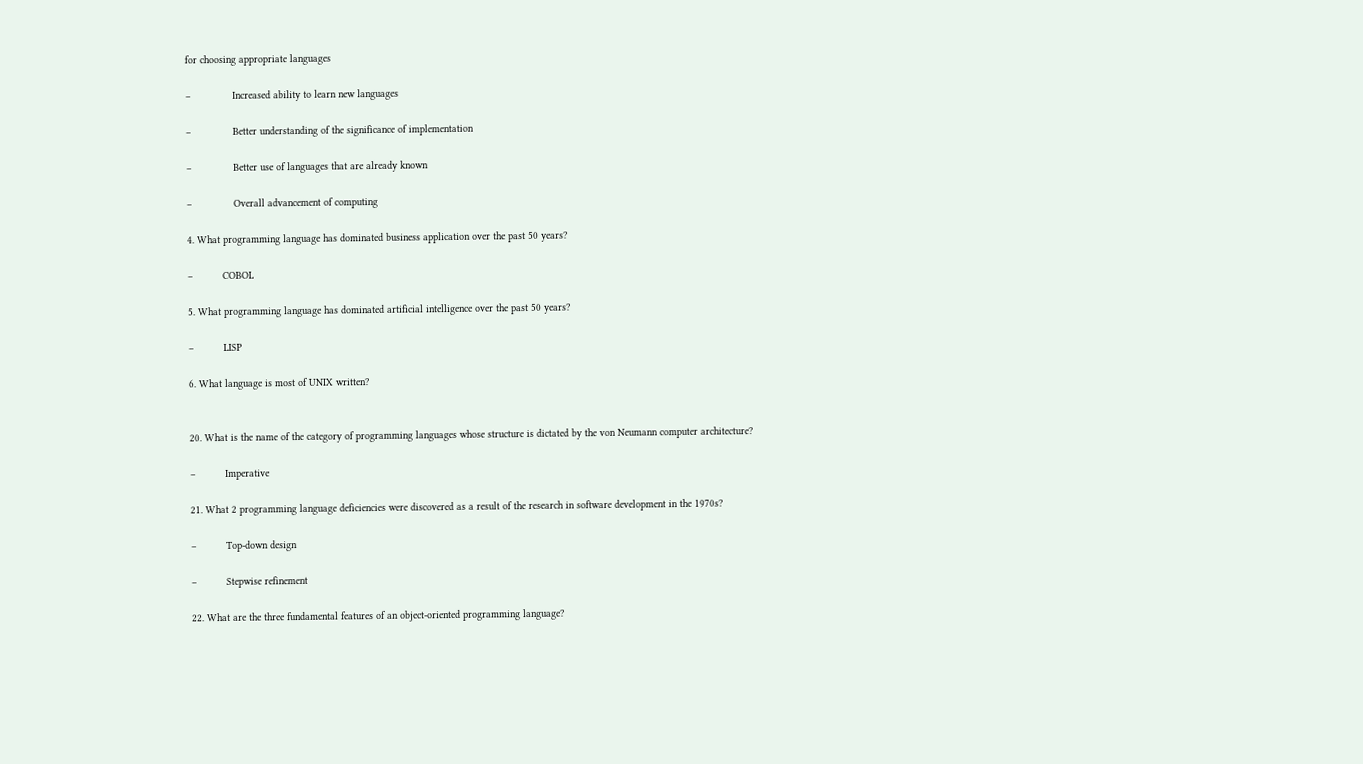for choosing appropriate languages

–              Increased ability to learn new languages

–              Better understanding of the significance of implementation

–              Better use of languages that are already known

–              Overall advancement of computing

4. What programming language has dominated business application over the past 50 years?

–          COBOL

5. What programming language has dominated artificial intelligence over the past 50 years?

–          LISP

6. What language is most of UNIX written?


20. What is the name of the category of programming languages whose structure is dictated by the von Neumann computer architecture?

–          Imperative

21. What 2 programming language deficiencies were discovered as a result of the research in software development in the 1970s?

–          Top-down design

–          Stepwise refinement

22. What are the three fundamental features of an object-oriented programming language?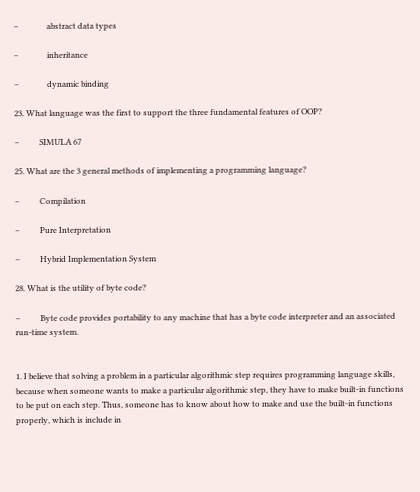–              abstract data types

–              inheritance

–              dynamic binding

23. What language was the first to support the three fundamental features of OOP?

–          SIMULA 67

25. What are the 3 general methods of implementing a programming language?

–          Compilation

–          Pure Interpretation

–          Hybrid Implementation System

28. What is the utility of byte code?

–          Byte code provides portability to any machine that has a byte code interpreter and an associated run-time system.


1. I believe that solving a problem in a particular algorithmic step requires programming language skills, because when someone wants to make a particular algorithmic step, they have to make built-in functions to be put on each step. Thus, someone has to know about how to make and use the built-in functions properly, which is include in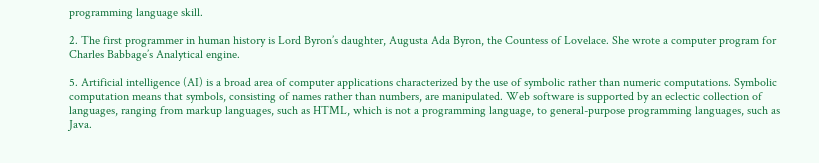programming language skill.

2. The first programmer in human history is Lord Byron’s daughter, Augusta Ada Byron, the Countess of Lovelace. She wrote a computer program for Charles Babbage’s Analytical engine.

5. Artificial intelligence (AI) is a broad area of computer applications characterized by the use of symbolic rather than numeric computations. Symbolic computation means that symbols, consisting of names rather than numbers, are manipulated. Web software is supported by an eclectic collection of languages, ranging from markup languages, such as HTML, which is not a programming language, to general-purpose programming languages, such as Java.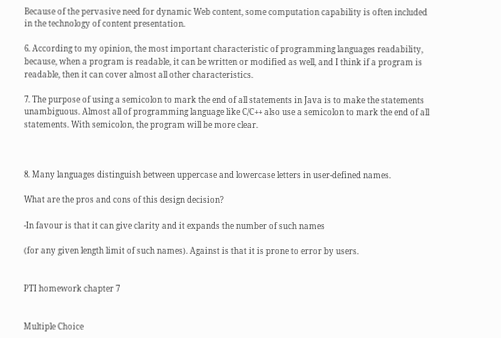Because of the pervasive need for dynamic Web content, some computation capability is often included in the technology of content presentation.

6. According to my opinion, the most important characteristic of programming languages readability, because, when a program is readable, it can be written or modified as well, and I think if a program is readable, then it can cover almost all other characteristics.

7. The purpose of using a semicolon to mark the end of all statements in Java is to make the statements unambiguous. Almost all of programming language like C/C++ also use a semicolon to mark the end of all statements. With semicolon, the program will be more clear.



8. Many languages distinguish between uppercase and lowercase letters in user-defined names.

What are the pros and cons of this design decision?

-In favour is that it can give clarity and it expands the number of such names

(for any given length limit of such names). Against is that it is prone to error by users.


PTI homework chapter 7


Multiple Choice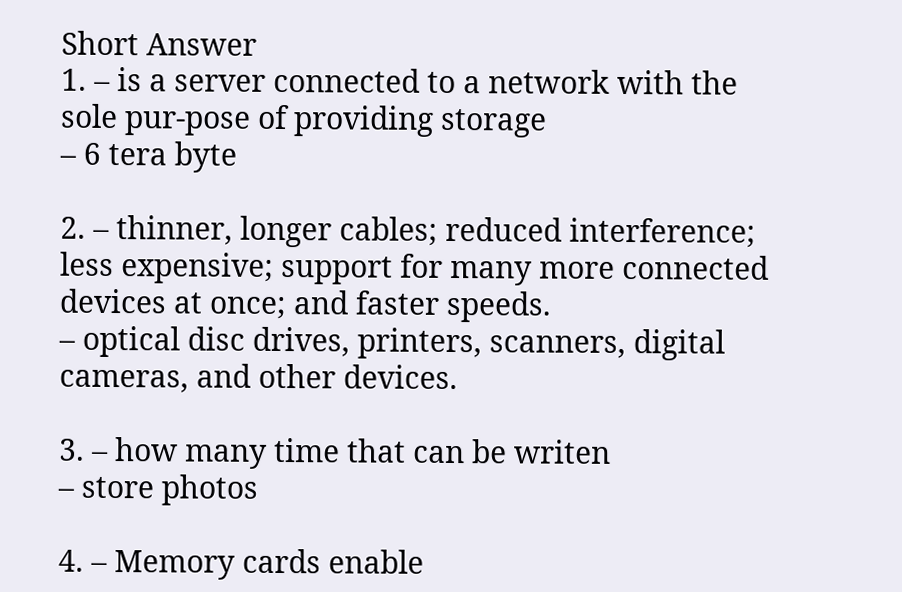Short Answer
1. – is a server connected to a network with the sole pur-pose of providing storage
– 6 tera byte

2. – thinner, longer cables; reduced interference; less expensive; support for many more connected devices at once; and faster speeds.
– optical disc drives, printers, scanners, digital cameras, and other devices.

3. – how many time that can be writen
– store photos

4. – Memory cards enable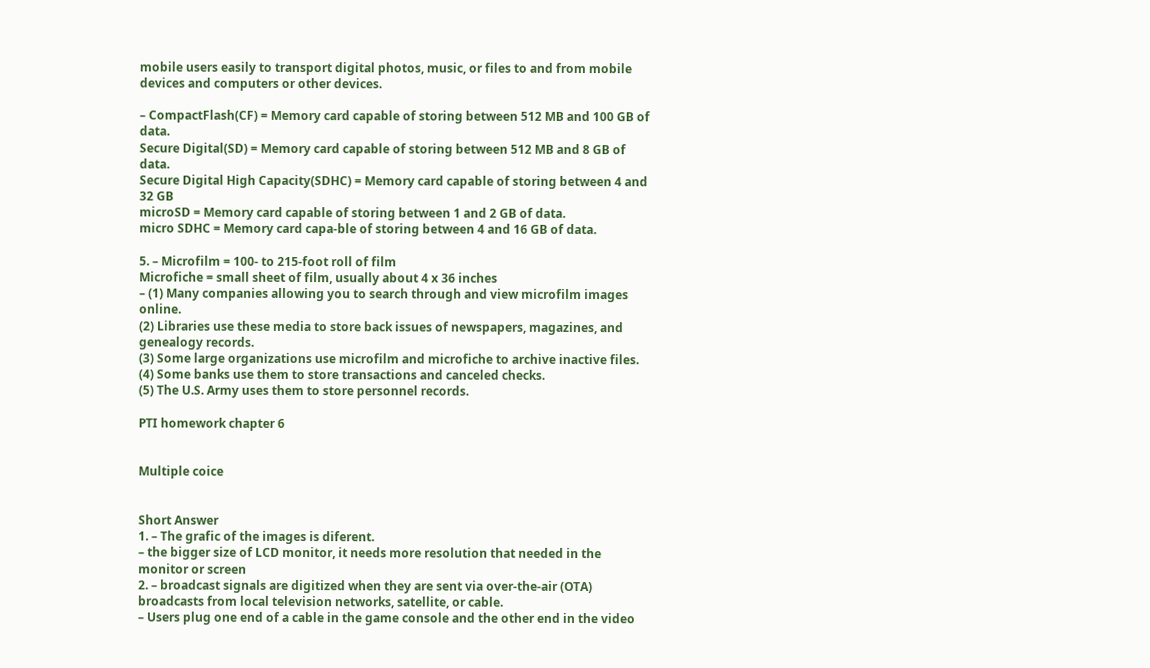mobile users easily to transport digital photos, music, or files to and from mobile devices and computers or other devices.

– CompactFlash(CF) = Memory card capable of storing between 512 MB and 100 GB of data.
Secure Digital(SD) = Memory card capable of storing between 512 MB and 8 GB of data.
Secure Digital High Capacity(SDHC) = Memory card capable of storing between 4 and 32 GB
microSD = Memory card capable of storing between 1 and 2 GB of data.
micro SDHC = Memory card capa-ble of storing between 4 and 16 GB of data.

5. – Microfilm = 100- to 215-foot roll of film
Microfiche = small sheet of film, usually about 4 x 36 inches
– (1) Many companies allowing you to search through and view microfilm images online.
(2) Libraries use these media to store back issues of newspapers, magazines, and genealogy records.
(3) Some large organizations use microfilm and microfiche to archive inactive files.
(4) Some banks use them to store transactions and canceled checks.
(5) The U.S. Army uses them to store personnel records.

PTI homework chapter 6


Multiple coice


Short Answer
1. – The grafic of the images is diferent.
– the bigger size of LCD monitor, it needs more resolution that needed in the monitor or screen
2. – broadcast signals are digitized when they are sent via over-the-air (OTA) broadcasts from local television networks, satellite, or cable.
– Users plug one end of a cable in the game console and the other end in the video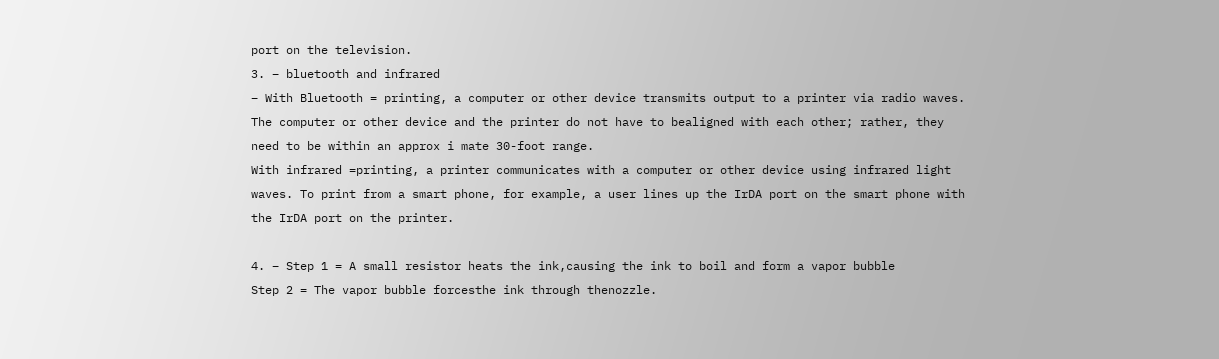port on the television.
3. – bluetooth and infrared
– With Bluetooth = printing, a computer or other device transmits output to a printer via radio waves. The computer or other device and the printer do not have to bealigned with each other; rather, they need to be within an approx i mate 30-foot range.
With infrared =printing, a printer communicates with a computer or other device using infrared light waves. To print from a smart phone, for example, a user lines up the IrDA port on the smart phone with the IrDA port on the printer.

4. – Step 1 = A small resistor heats the ink,causing the ink to boil and form a vapor bubble
Step 2 = The vapor bubble forcesthe ink through thenozzle.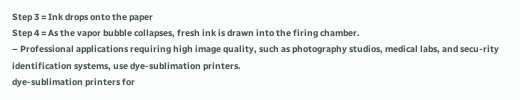Step 3 = Ink drops onto the paper
Step 4 = As the vapor bubble collapses, fresh ink is drawn into the firing chamber.
– Professional applications requiring high image quality, such as photography studios, medical labs, and secu-rity identification systems, use dye-sublimation printers.
dye-sublimation printers for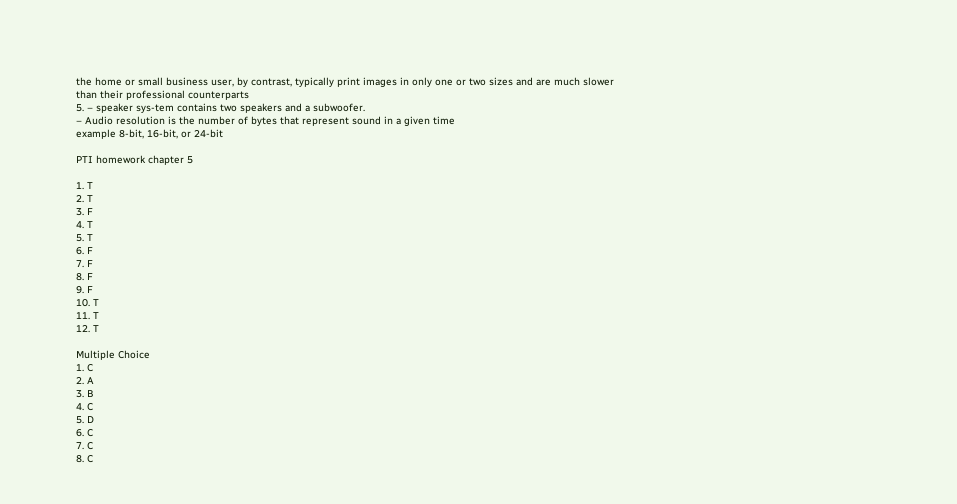the home or small business user, by contrast, typically print images in only one or two sizes and are much slower than their professional counterparts
5. – speaker sys-tem contains two speakers and a subwoofer.
– Audio resolution is the number of bytes that represent sound in a given time
example 8-bit, 16-bit, or 24-bit

PTI homework chapter 5

1. T
2. T
3. F
4. T
5. T
6. F
7. F
8. F
9. F
10. T
11. T
12. T

Multiple Choice
1. C
2. A
3. B
4. C
5. D
6. C
7. C
8. C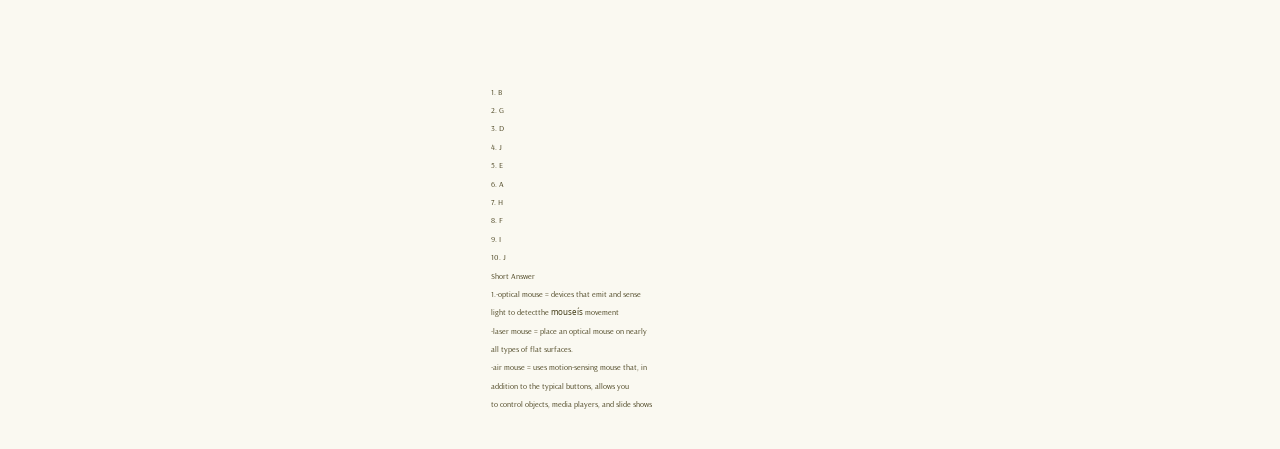1. B
2. G
3. D
4. J
5. E
6. A
7. H
8. F
9. I
10. J
Short Answer
1.-optical mouse = devices that emit and sense
light to detectthe mouseís movement
-laser mouse = place an optical mouse on nearly
all types of flat surfaces.
-air mouse = uses motion-sensing mouse that, in
addition to the typical buttons, allows you
to control objects, media players, and slide shows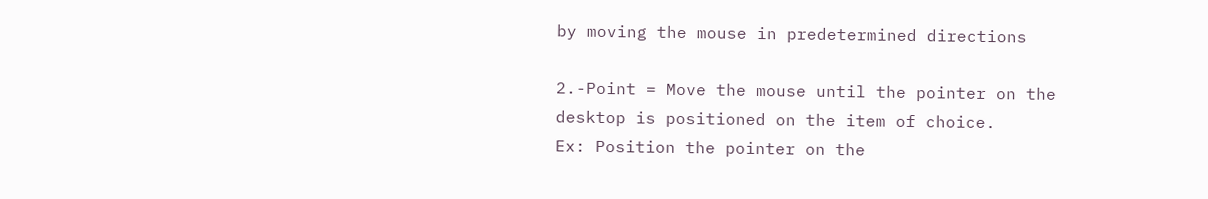by moving the mouse in predetermined directions

2.-Point = Move the mouse until the pointer on the
desktop is positioned on the item of choice.
Ex: Position the pointer on the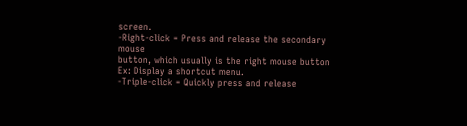screen.
-Right-click = Press and release the secondary mouse
button, which usually is the right mouse button
Ex: Display a shortcut menu.
-Triple-click = Quickly press and release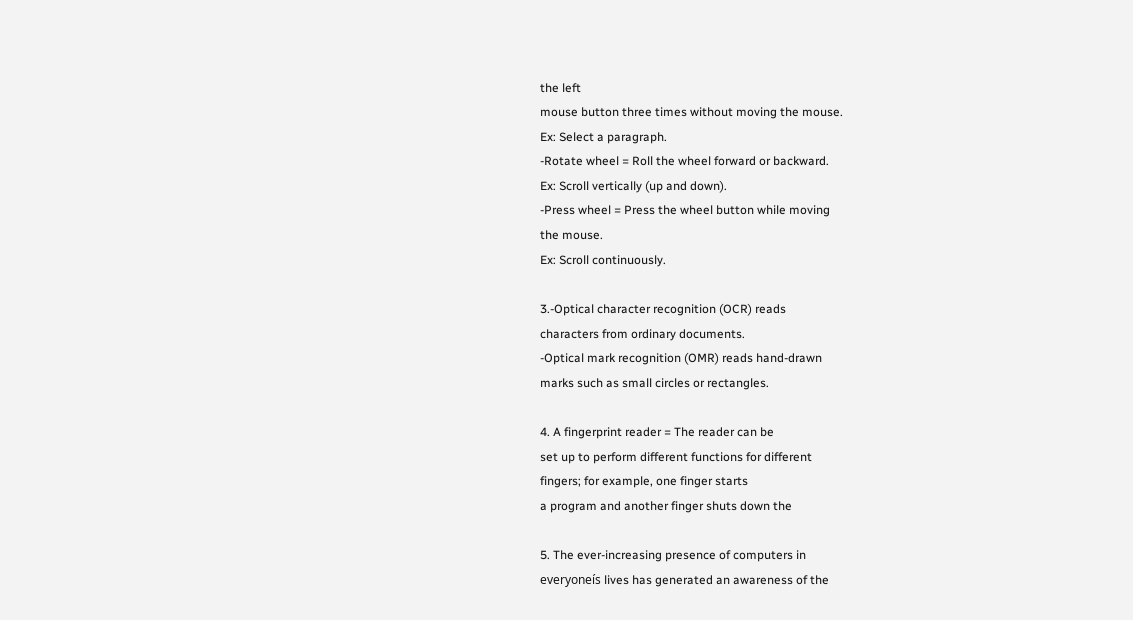the left
mouse button three times without moving the mouse.
Ex: Select a paragraph.
-Rotate wheel = Roll the wheel forward or backward.
Ex: Scroll vertically (up and down).
-Press wheel = Press the wheel button while moving
the mouse.
Ex: Scroll continuously.

3.-Optical character recognition (OCR) reads
characters from ordinary documents.
-Optical mark recognition (OMR) reads hand-drawn
marks such as small circles or rectangles.

4. A fingerprint reader = The reader can be
set up to perform different functions for different
fingers; for example, one finger starts
a program and another finger shuts down the

5. The ever-increasing presence of computers in
everyoneís lives has generated an awareness of the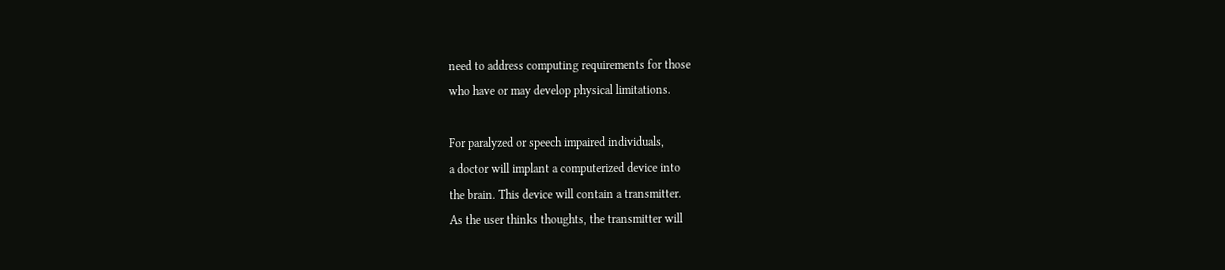need to address computing requirements for those
who have or may develop physical limitations.

For paralyzed or speech impaired individuals,
a doctor will implant a computerized device into
the brain. This device will contain a transmitter.
As the user thinks thoughts, the transmitter will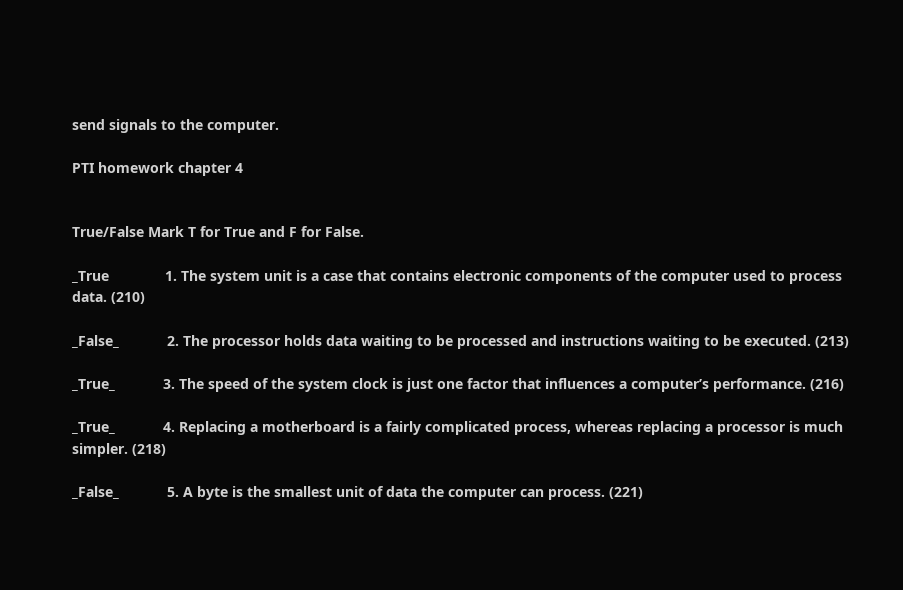send signals to the computer.

PTI homework chapter 4


True/False Mark T for True and F for False.

_True              1. The system unit is a case that contains electronic components of the computer used to process data. (210)

_False_            2. The processor holds data waiting to be processed and instructions waiting to be executed. (213)

_True_            3. The speed of the system clock is just one factor that influences a computer’s performance. (216)

_True_            4. Replacing a motherboard is a fairly complicated process, whereas replacing a processor is much simpler. (218)

_False_            5. A byte is the smallest unit of data the computer can process. (221)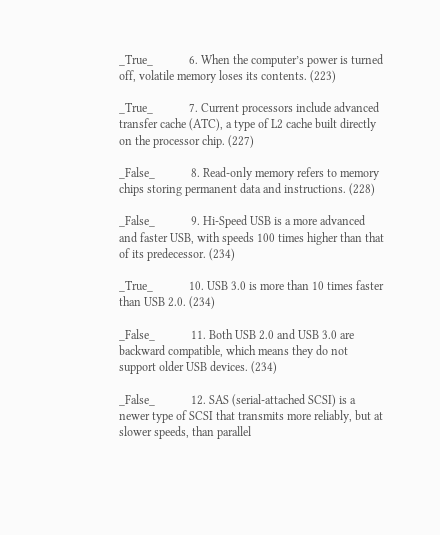_True_            6. When the computer’s power is turned off, volatile memory loses its contents. (223)

_True_            7. Current processors include advanced transfer cache (ATC), a type of L2 cache built directly on the processor chip. (227)

_False_            8. Read-only memory refers to memory chips storing permanent data and instructions. (228)

_False_            9. Hi-Speed USB is a more advanced and faster USB, with speeds 100 times higher than that of its predecessor. (234)

_True_            10. USB 3.0 is more than 10 times faster than USB 2.0. (234)

_False_            11. Both USB 2.0 and USB 3.0 are backward compatible, which means they do not support older USB devices. (234)

_False_            12. SAS (serial-attached SCSI) is a newer type of SCSI that transmits more reliably, but at slower speeds, than parallel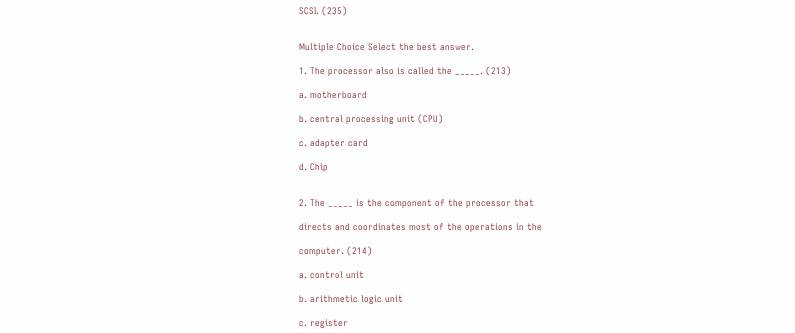SCSI. (235)


Multiple Choice Select the best answer.

1. The processor also is called the _____. (213)

a. motherboard

b. central processing unit (CPU)

c. adapter card

d. Chip


2. The _____ is the component of the processor that

directs and coordinates most of the operations in the

computer. (214)

a. control unit

b. arithmetic logic unit

c. register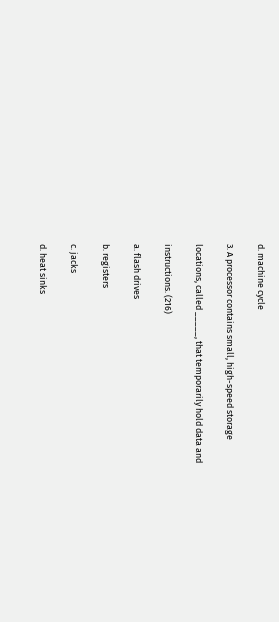d. machine cycle

3. A processor contains small, high-speed storage

locations, called _____, that temporarily hold data and

instructions. (216)

a. flash drives

b. registers

c. jacks

d. heat sinks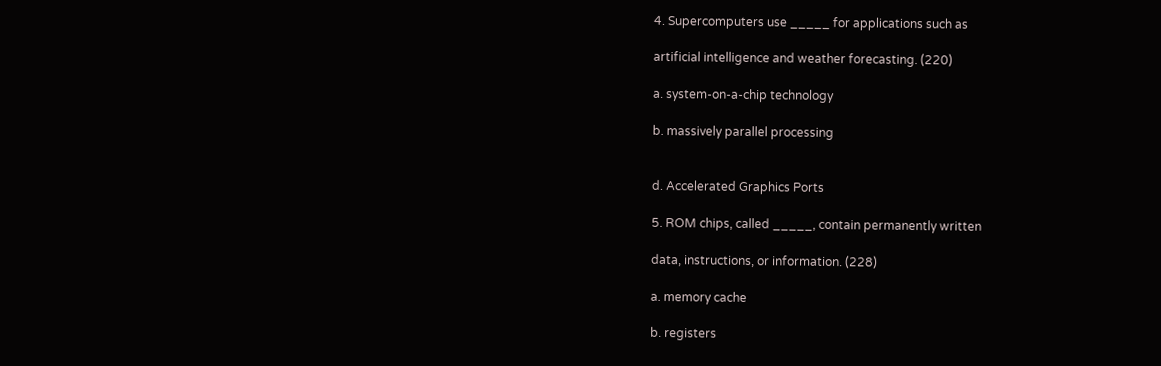4. Supercomputers use _____ for applications such as

artificial intelligence and weather forecasting. (220)

a. system-on-a-chip technology

b. massively parallel processing


d. Accelerated Graphics Ports

5. ROM chips, called _____, contain permanently written

data, instructions, or information. (228)

a. memory cache

b. registers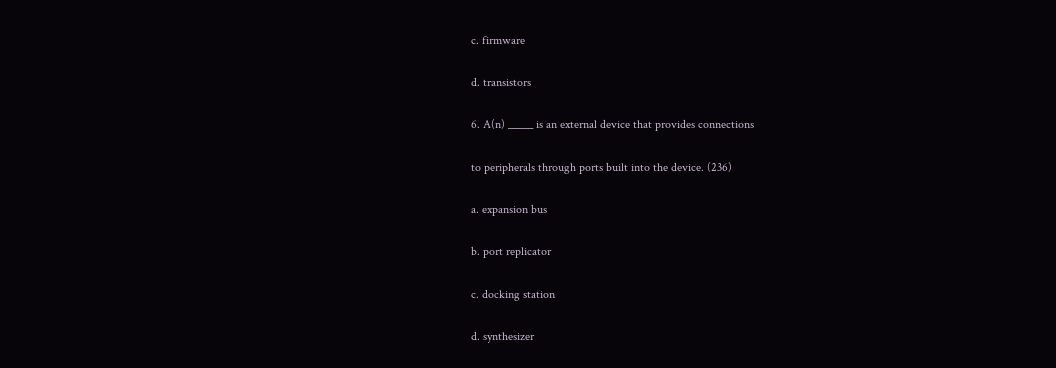c. firmware

d. transistors

6. A(n) _____ is an external device that provides connections

to peripherals through ports built into the device. (236)

a. expansion bus

b. port replicator

c. docking station

d. synthesizer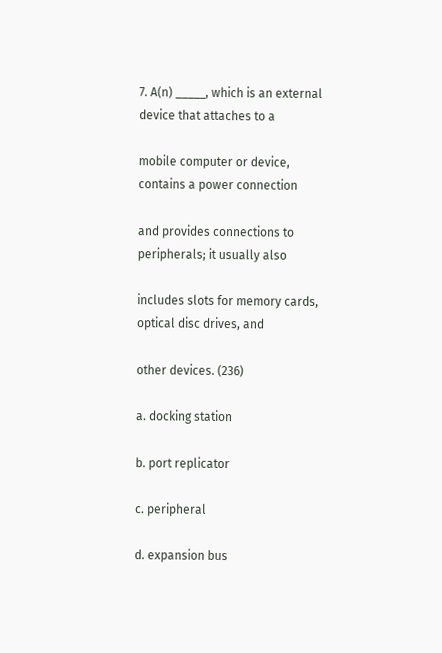7. A(n) _____, which is an external device that attaches to a

mobile computer or device, contains a power connection

and provides connections to peripherals; it usually also

includes slots for memory cards, optical disc drives, and

other devices. (236)

a. docking station

b. port replicator

c. peripheral

d. expansion bus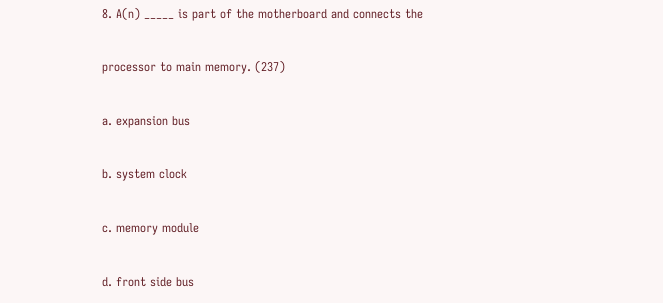8. A(n) _____ is part of the motherboard and connects the

processor to main memory. (237)

a. expansion bus

b. system clock

c. memory module

d. front side bus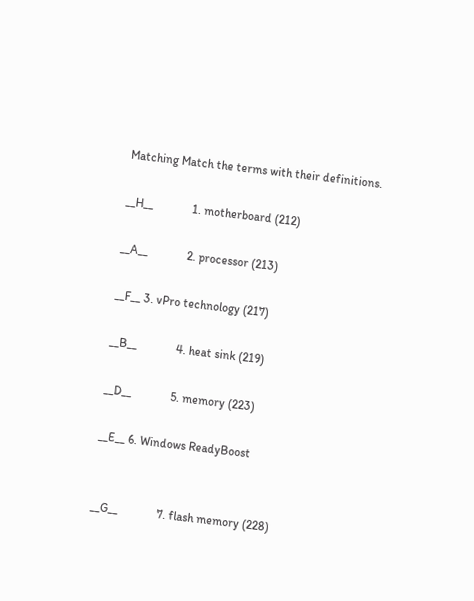Matching Match the terms with their definitions.

__H__             1. motherboard (212)

__A__             2. processor (213)

__F__ 3. vPro technology (217)

__B__             4. heat sink (219)

__D__             5. memory (223)

__E__ 6. Windows ReadyBoost


__G__             7. flash memory (228)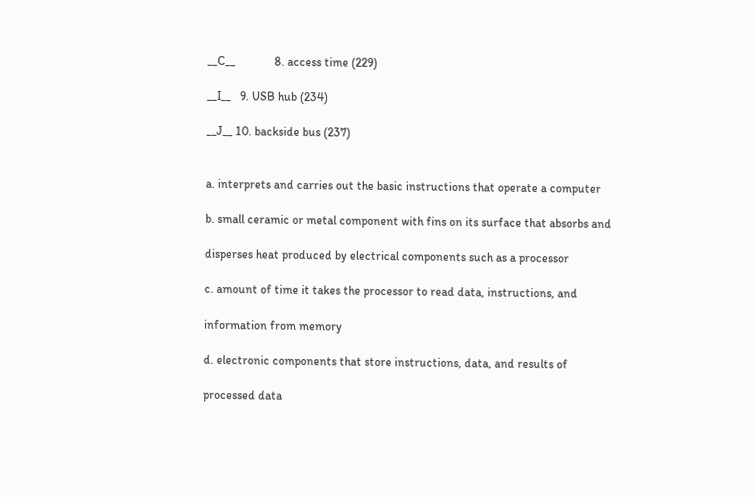__C__             8. access time (229)

__I__   9. USB hub (234)

__J__ 10. backside bus (237)


a. interprets and carries out the basic instructions that operate a computer

b. small ceramic or metal component with fins on its surface that absorbs and

disperses heat produced by electrical components such as a processor

c. amount of time it takes the processor to read data, instructions, and

information from memory

d. electronic components that store instructions, data, and results of

processed data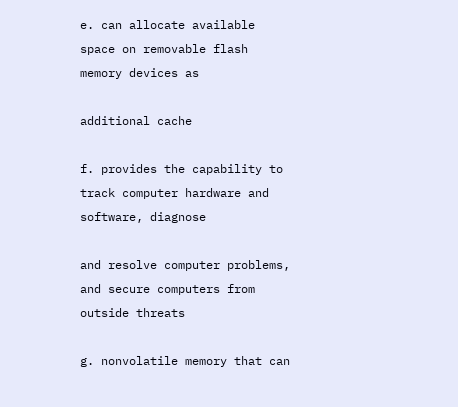e. can allocate available space on removable flash memory devices as

additional cache

f. provides the capability to track computer hardware and software, diagnose

and resolve computer problems, and secure computers from outside threats

g. nonvolatile memory that can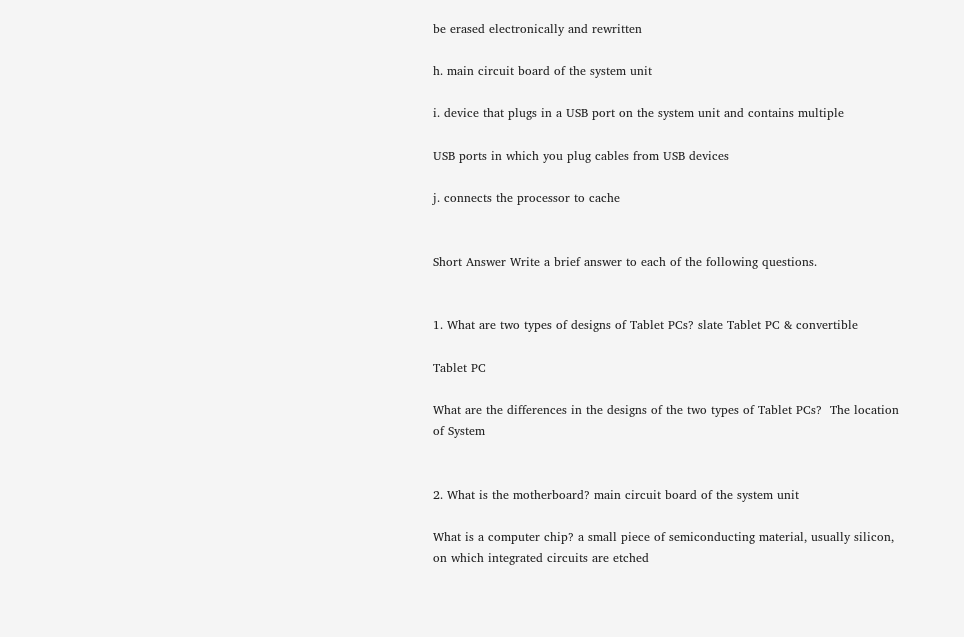be erased electronically and rewritten

h. main circuit board of the system unit

i. device that plugs in a USB port on the system unit and contains multiple

USB ports in which you plug cables from USB devices

j. connects the processor to cache


Short Answer Write a brief answer to each of the following questions.


1. What are two types of designs of Tablet PCs? slate Tablet PC & convertible

Tablet PC

What are the differences in the designs of the two types of Tablet PCs?  The location of System


2. What is the motherboard? main circuit board of the system unit

What is a computer chip? a small piece of semiconducting material, usually silicon, on which integrated circuits are etched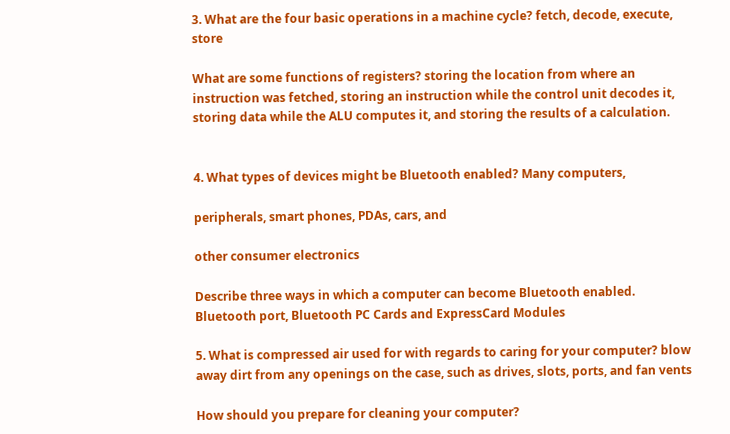3. What are the four basic operations in a machine cycle? fetch, decode, execute, store

What are some functions of registers? storing the location from where an instruction was fetched, storing an instruction while the control unit decodes it, storing data while the ALU computes it, and storing the results of a calculation.


4. What types of devices might be Bluetooth enabled? Many computers,

peripherals, smart phones, PDAs, cars, and

other consumer electronics

Describe three ways in which a computer can become Bluetooth enabled. Bluetooth port, Bluetooth PC Cards and ExpressCard Modules

5. What is compressed air used for with regards to caring for your computer? blow away dirt from any openings on the case, such as drives, slots, ports, and fan vents

How should you prepare for cleaning your computer?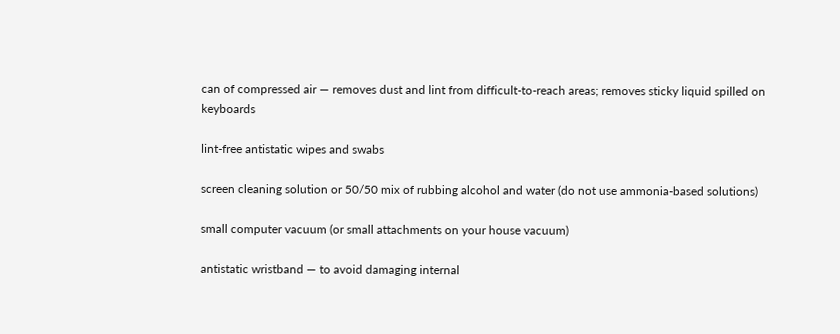can of compressed air — removes dust and lint from difficult-to-reach areas; removes sticky liquid spilled on keyboards

lint-free antistatic wipes and swabs

screen cleaning solution or 50/50 mix of rubbing alcohol and water (do not use ammonia-based solutions)

small computer vacuum (or small attachments on your house vacuum)

antistatic wristband — to avoid damaging internal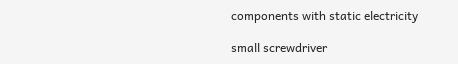components with static electricity

small screwdriver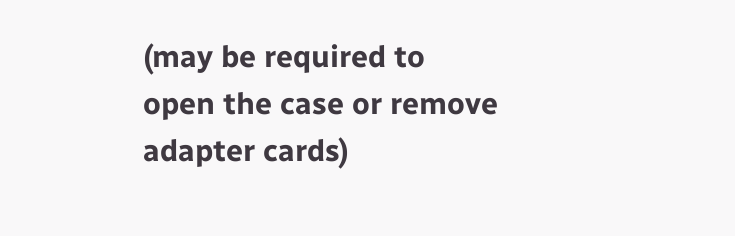(may be required to open the case or remove adapter cards)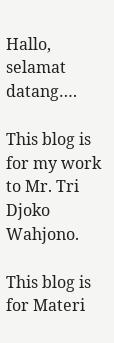Hallo, selamat datang….

This blog is for my work to Mr. Tri Djoko Wahjono.

This blog is for Materi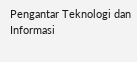Pengantar Teknologi dan Informasi